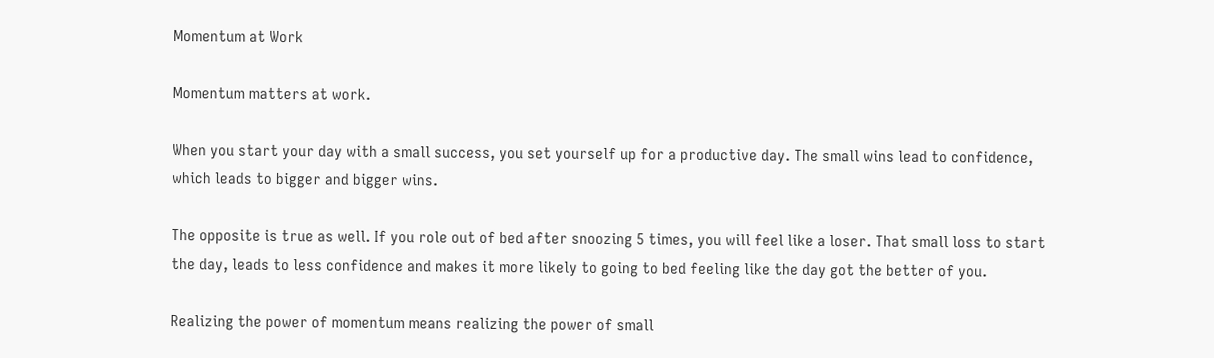Momentum at Work

Momentum matters at work.

When you start your day with a small success, you set yourself up for a productive day. The small wins lead to confidence, which leads to bigger and bigger wins.

The opposite is true as well. If you role out of bed after snoozing 5 times, you will feel like a loser. That small loss to start the day, leads to less confidence and makes it more likely to going to bed feeling like the day got the better of you.

Realizing the power of momentum means realizing the power of small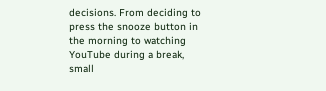decisions. From deciding to press the snooze button in the morning to watching YouTube during a break, small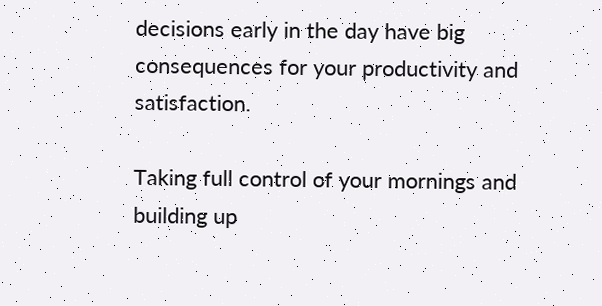decisions early in the day have big consequences for your productivity and satisfaction.

Taking full control of your mornings and building up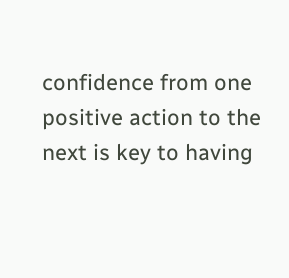confidence from one positive action to the next is key to having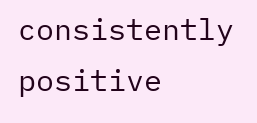consistently positive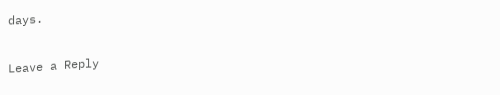days.

Leave a Reply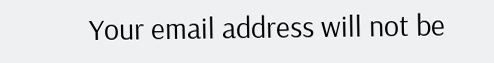Your email address will not be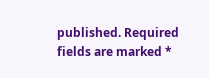published. Required fields are marked *